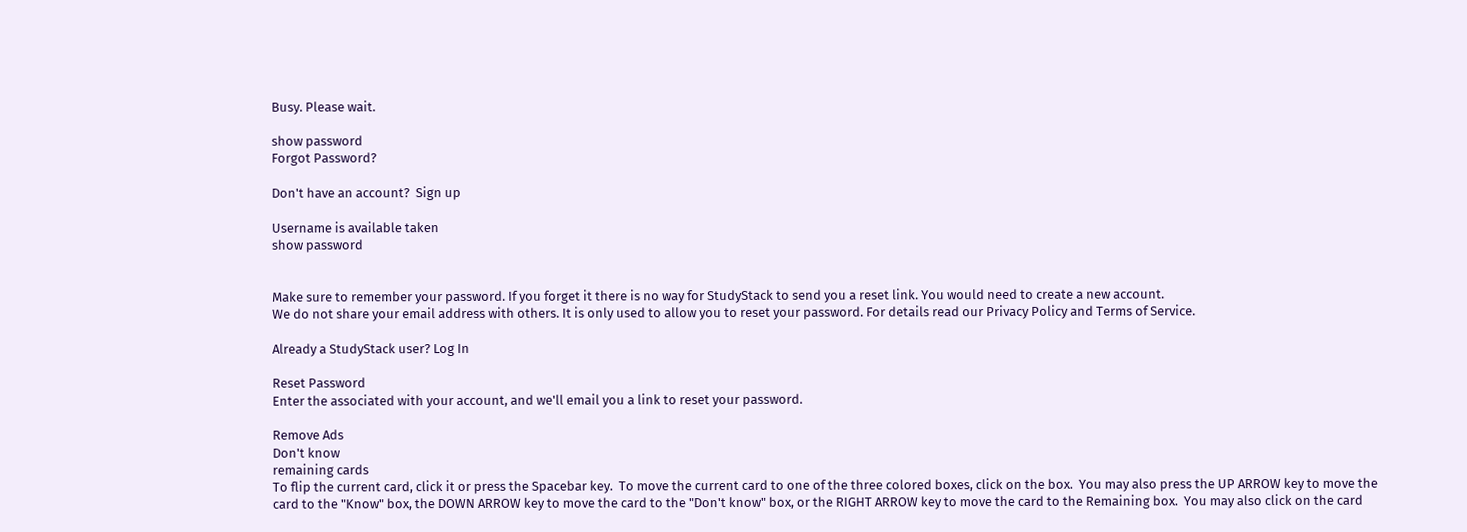Busy. Please wait.

show password
Forgot Password?

Don't have an account?  Sign up

Username is available taken
show password


Make sure to remember your password. If you forget it there is no way for StudyStack to send you a reset link. You would need to create a new account.
We do not share your email address with others. It is only used to allow you to reset your password. For details read our Privacy Policy and Terms of Service.

Already a StudyStack user? Log In

Reset Password
Enter the associated with your account, and we'll email you a link to reset your password.

Remove Ads
Don't know
remaining cards
To flip the current card, click it or press the Spacebar key.  To move the current card to one of the three colored boxes, click on the box.  You may also press the UP ARROW key to move the card to the "Know" box, the DOWN ARROW key to move the card to the "Don't know" box, or the RIGHT ARROW key to move the card to the Remaining box.  You may also click on the card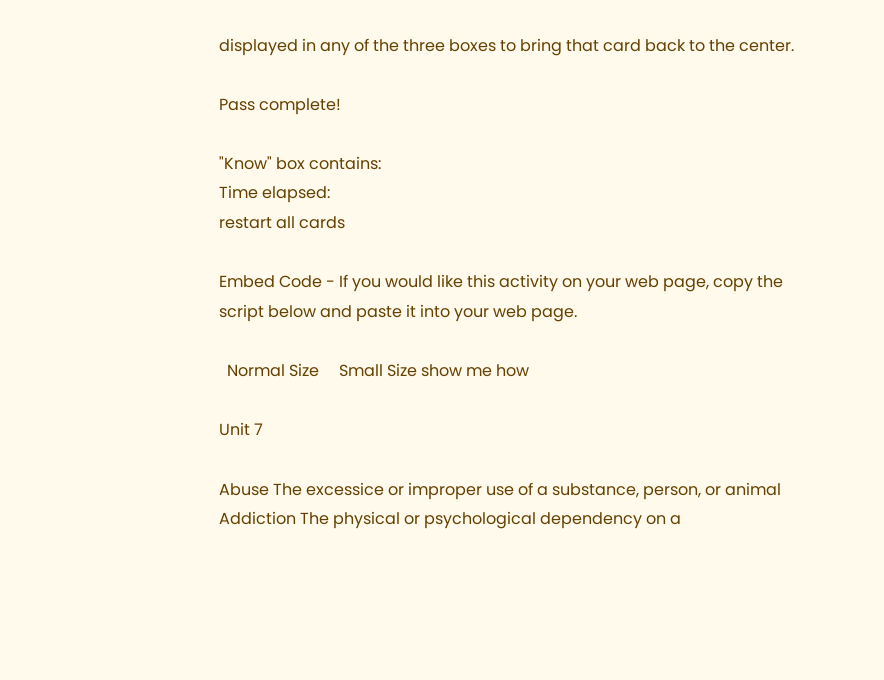displayed in any of the three boxes to bring that card back to the center.

Pass complete!

"Know" box contains:
Time elapsed:
restart all cards

Embed Code - If you would like this activity on your web page, copy the script below and paste it into your web page.

  Normal Size     Small Size show me how

Unit 7

Abuse The excessice or improper use of a substance, person, or animal
Addiction The physical or psychological dependency on a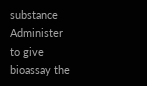substance
Administer to give
bioassay the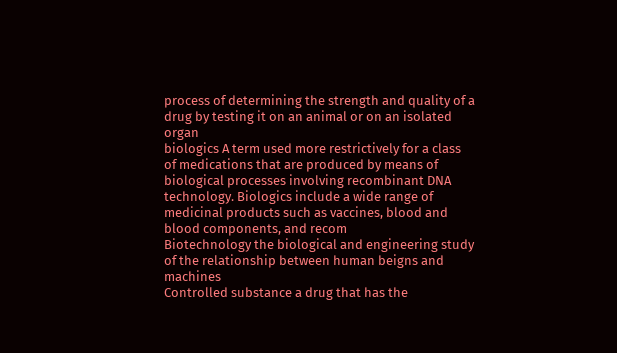process of determining the strength and quality of a drug by testing it on an animal or on an isolated organ
biologics A term used more restrictively for a class of medications that are produced by means of biological processes involving recombinant DNA technology. Biologics include a wide range of medicinal products such as vaccines, blood and blood components, and recom
Biotechnology the biological and engineering study of the relationship between human beigns and machines
Controlled substance a drug that has the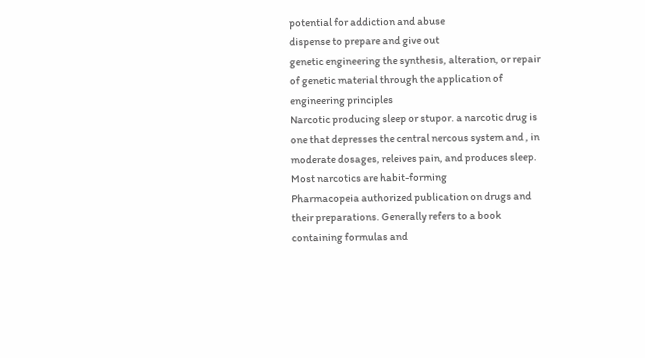potential for addiction and abuse
dispense to prepare and give out
genetic engineering the synthesis, alteration, or repair of genetic material through the application of engineering principles
Narcotic producing sleep or stupor. a narcotic drug is one that depresses the central nercous system and , in moderate dosages, releives pain, and produces sleep. Most narcotics are habit-forming
Pharmacopeia authorized publication on drugs and their preparations. Generally refers to a book containing formulas and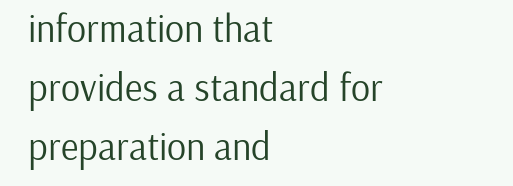information that provides a standard for preparation and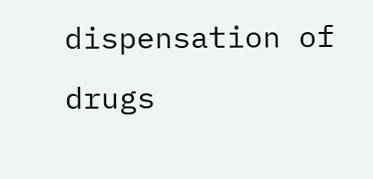dispensation of drugs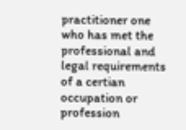practitioner one who has met the professional and legal requirements of a certian occupation or profession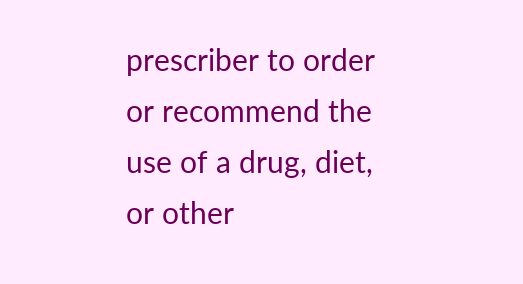prescriber to order or recommend the use of a drug, diet, or other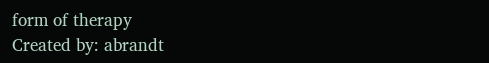form of therapy
Created by: abrandt